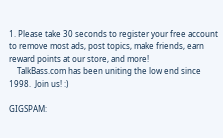1. Please take 30 seconds to register your free account to remove most ads, post topics, make friends, earn reward points at our store, and more!
    TalkBass.com has been uniting the low end since 1998.  Join us! :)

GIGSPAM: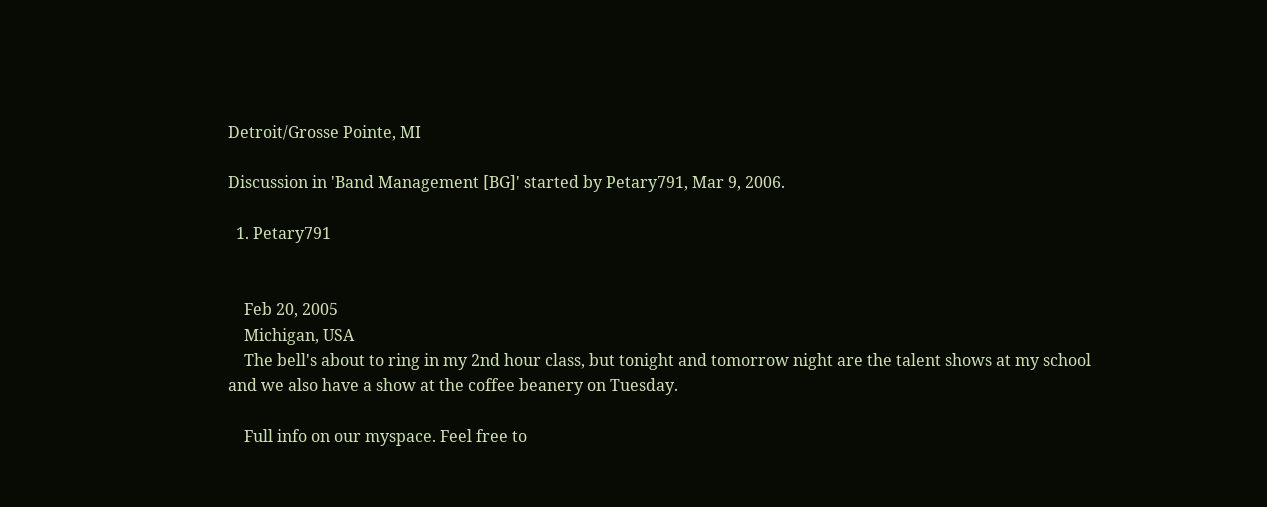Detroit/Grosse Pointe, MI

Discussion in 'Band Management [BG]' started by Petary791, Mar 9, 2006.

  1. Petary791


    Feb 20, 2005
    Michigan, USA
    The bell's about to ring in my 2nd hour class, but tonight and tomorrow night are the talent shows at my school and we also have a show at the coffee beanery on Tuesday.

    Full info on our myspace. Feel free to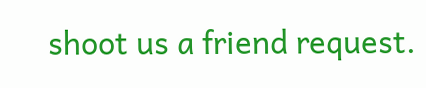shoot us a friend request.